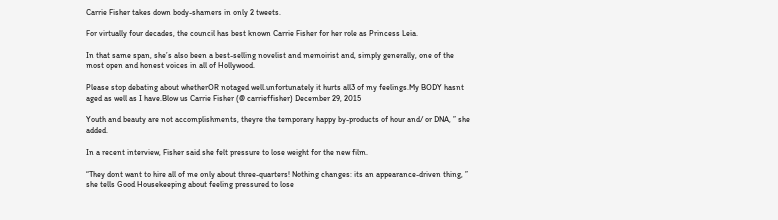Carrie Fisher takes down body-shamers in only 2 tweets.

For virtually four decades, the council has best known Carrie Fisher for her role as Princess Leia.

In that same span, she’s also been a best-selling novelist and memoirist and, simply generally, one of the most open and honest voices in all of Hollywood.

Please stop debating about whetherOR notaged well.unfortunately it hurts all3 of my feelings.My BODY hasnt aged as well as I have.Blow us Carrie Fisher (@ carrieffisher) December 29, 2015

Youth and beauty are not accomplishments, theyre the temporary happy by-products of hour and/ or DNA, ” she added.

In a recent interview, Fisher said she felt pressure to lose weight for the new film.

“They dont want to hire all of me only about three-quarters! Nothing changes: its an appearance-driven thing, ” she tells Good Housekeeping about feeling pressured to lose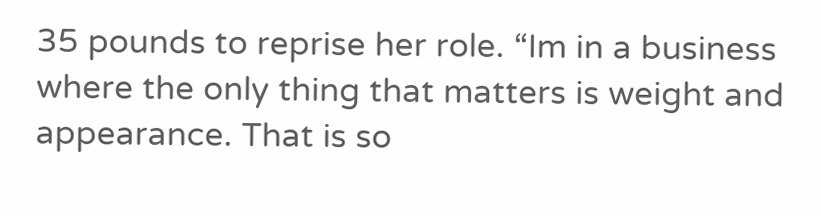35 pounds to reprise her role. “Im in a business where the only thing that matters is weight and appearance. That is so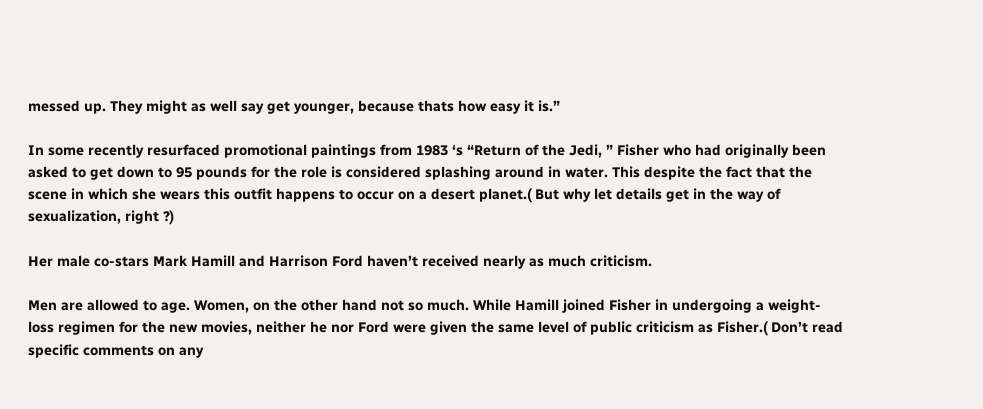messed up. They might as well say get younger, because thats how easy it is.”

In some recently resurfaced promotional paintings from 1983 ‘s “Return of the Jedi, ” Fisher who had originally been asked to get down to 95 pounds for the role is considered splashing around in water. This despite the fact that the scene in which she wears this outfit happens to occur on a desert planet.( But why let details get in the way of sexualization, right ?)

Her male co-stars Mark Hamill and Harrison Ford haven’t received nearly as much criticism.

Men are allowed to age. Women, on the other hand not so much. While Hamill joined Fisher in undergoing a weight-loss regimen for the new movies, neither he nor Ford were given the same level of public criticism as Fisher.( Don’t read specific comments on any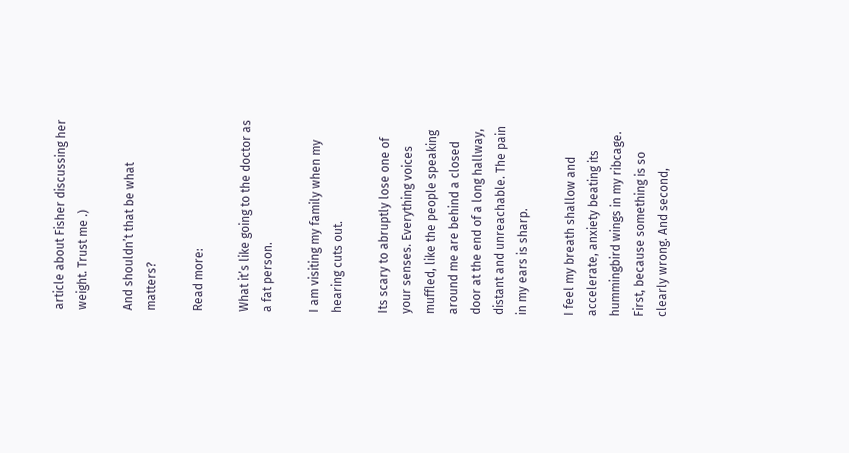article about Fisher discussing her weight. Trust me .)

And shouldn’t that be what matters?

Read more:

What it’s like going to the doctor as a fat person.

I am visiting my family when my hearing cuts out.

Its scary to abruptly lose one of your senses. Everything voices muffled, like the people speaking around me are behind a closed door at the end of a long hallway, distant and unreachable. The pain in my ears is sharp.

I feel my breath shallow and accelerate, anxiety beating its hummingbird wings in my ribcage. First, because something is so clearly wrong. And second,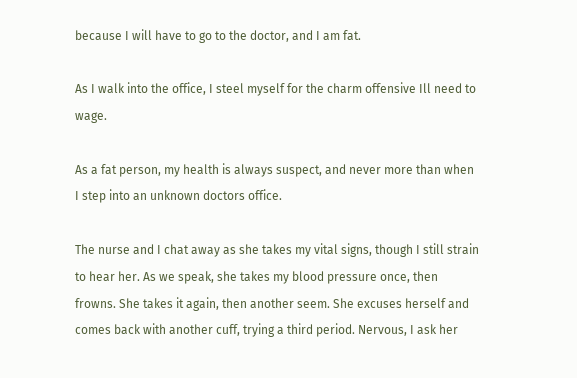because I will have to go to the doctor, and I am fat.

As I walk into the office, I steel myself for the charm offensive Ill need to wage.

As a fat person, my health is always suspect, and never more than when I step into an unknown doctors office.

The nurse and I chat away as she takes my vital signs, though I still strain to hear her. As we speak, she takes my blood pressure once, then frowns. She takes it again, then another seem. She excuses herself and comes back with another cuff, trying a third period. Nervous, I ask her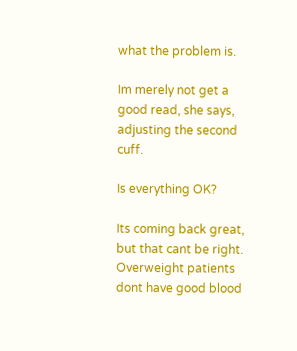what the problem is.

Im merely not get a good read, she says, adjusting the second cuff.

Is everything OK?

Its coming back great, but that cant be right. Overweight patients dont have good blood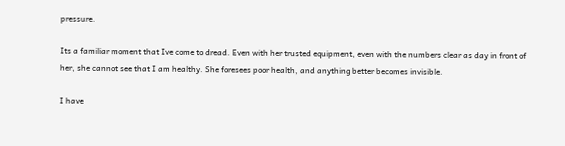pressure.

Its a familiar moment that Ive come to dread. Even with her trusted equipment, even with the numbers clear as day in front of her, she cannot see that I am healthy. She foresees poor health, and anything better becomes invisible.

I have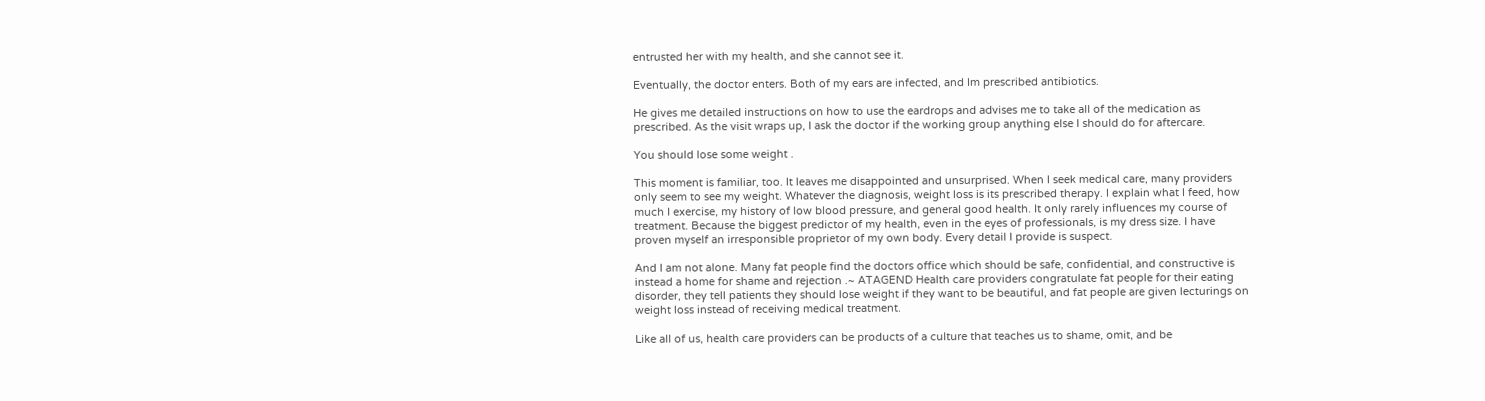entrusted her with my health, and she cannot see it.

Eventually, the doctor enters. Both of my ears are infected, and Im prescribed antibiotics.

He gives me detailed instructions on how to use the eardrops and advises me to take all of the medication as prescribed. As the visit wraps up, I ask the doctor if the working group anything else I should do for aftercare.

You should lose some weight .

This moment is familiar, too. It leaves me disappointed and unsurprised. When I seek medical care, many providers only seem to see my weight. Whatever the diagnosis, weight loss is its prescribed therapy. I explain what I feed, how much I exercise, my history of low blood pressure, and general good health. It only rarely influences my course of treatment. Because the biggest predictor of my health, even in the eyes of professionals, is my dress size. I have proven myself an irresponsible proprietor of my own body. Every detail I provide is suspect.

And I am not alone. Many fat people find the doctors office which should be safe, confidential, and constructive is instead a home for shame and rejection .~ ATAGEND Health care providers congratulate fat people for their eating disorder, they tell patients they should lose weight if they want to be beautiful, and fat people are given lecturings on weight loss instead of receiving medical treatment.

Like all of us, health care providers can be products of a culture that teaches us to shame, omit, and be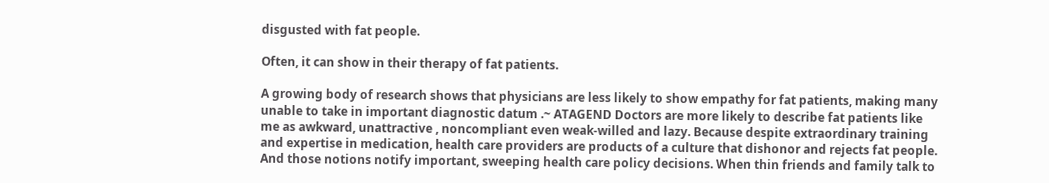disgusted with fat people.

Often, it can show in their therapy of fat patients.

A growing body of research shows that physicians are less likely to show empathy for fat patients, making many unable to take in important diagnostic datum .~ ATAGEND Doctors are more likely to describe fat patients like me as awkward, unattractive , noncompliant even weak-willed and lazy. Because despite extraordinary training and expertise in medication, health care providers are products of a culture that dishonor and rejects fat people. And those notions notify important, sweeping health care policy decisions. When thin friends and family talk to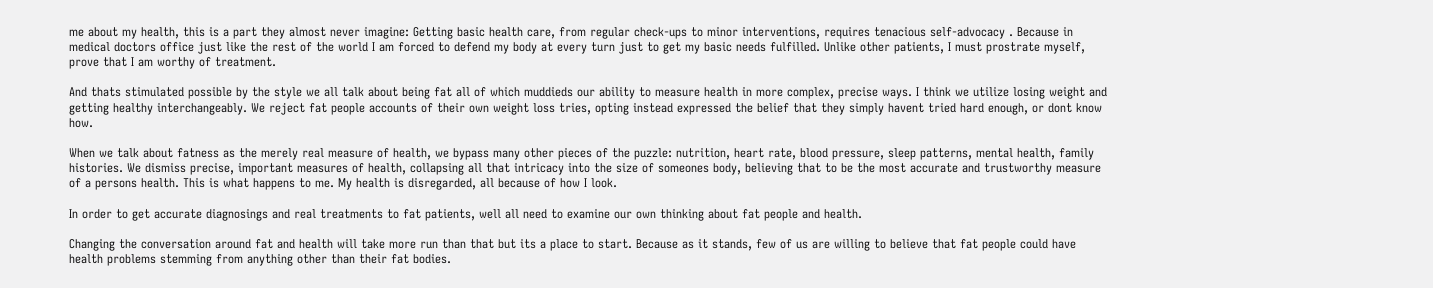me about my health, this is a part they almost never imagine: Getting basic health care, from regular check-ups to minor interventions, requires tenacious self-advocacy . Because in medical doctors office just like the rest of the world I am forced to defend my body at every turn just to get my basic needs fulfilled. Unlike other patients, I must prostrate myself, prove that I am worthy of treatment.

And thats stimulated possible by the style we all talk about being fat all of which muddieds our ability to measure health in more complex, precise ways. I think we utilize losing weight and getting healthy interchangeably. We reject fat people accounts of their own weight loss tries, opting instead expressed the belief that they simply havent tried hard enough, or dont know how.

When we talk about fatness as the merely real measure of health, we bypass many other pieces of the puzzle: nutrition, heart rate, blood pressure, sleep patterns, mental health, family histories. We dismiss precise, important measures of health, collapsing all that intricacy into the size of someones body, believing that to be the most accurate and trustworthy measure of a persons health. This is what happens to me. My health is disregarded, all because of how I look.

In order to get accurate diagnosings and real treatments to fat patients, well all need to examine our own thinking about fat people and health.

Changing the conversation around fat and health will take more run than that but its a place to start. Because as it stands, few of us are willing to believe that fat people could have health problems stemming from anything other than their fat bodies.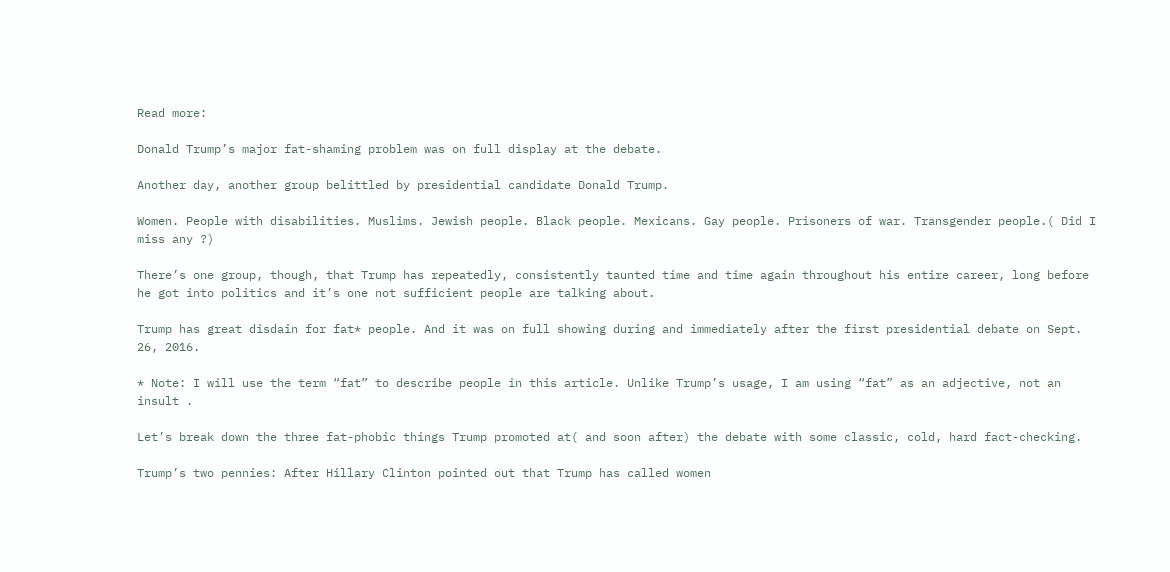Read more:

Donald Trump’s major fat-shaming problem was on full display at the debate.

Another day, another group belittled by presidential candidate Donald Trump.

Women. People with disabilities. Muslims. Jewish people. Black people. Mexicans. Gay people. Prisoners of war. Transgender people.( Did I miss any ?)

There’s one group, though, that Trump has repeatedly, consistently taunted time and time again throughout his entire career, long before he got into politics and it’s one not sufficient people are talking about.

Trump has great disdain for fat* people. And it was on full showing during and immediately after the first presidential debate on Sept. 26, 2016.

* Note: I will use the term “fat” to describe people in this article. Unlike Trump’s usage, I am using “fat” as an adjective, not an insult .

Let’s break down the three fat-phobic things Trump promoted at( and soon after) the debate with some classic, cold, hard fact-checking.

Trump’s two pennies: After Hillary Clinton pointed out that Trump has called women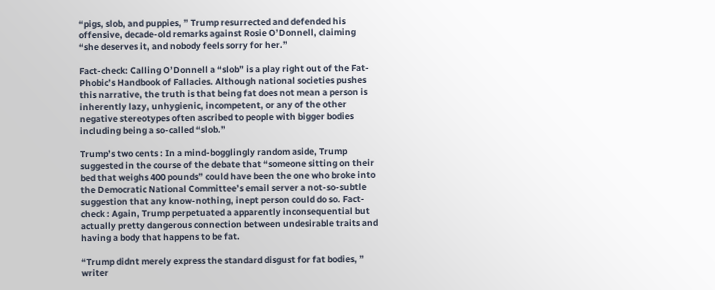“pigs, slob, and puppies, ” Trump resurrected and defended his offensive, decade-old remarks against Rosie O’Donnell, claiming “she deserves it, and nobody feels sorry for her.”

Fact-check: Calling O’Donnell a “slob” is a play right out of the Fat-Phobic’s Handbook of Fallacies. Although national societies pushes this narrative, the truth is that being fat does not mean a person is inherently lazy, unhygienic, incompetent, or any of the other negative stereotypes often ascribed to people with bigger bodies including being a so-called “slob.”

Trump’s two cents : In a mind-bogglingly random aside, Trump suggested in the course of the debate that “someone sitting on their bed that weighs 400 pounds” could have been the one who broke into the Democratic National Committee’s email server a not-so-subtle suggestion that any know-nothing, inept person could do so. Fact-check : Again, Trump perpetuated a apparently inconsequential but actually pretty dangerous connection between undesirable traits and having a body that happens to be fat.

“Trump didnt merely express the standard disgust for fat bodies, ” writer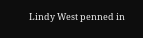Lindy West penned in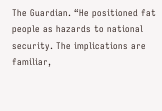The Guardian. “He positioned fat people as hazards to national security. The implications are familiar,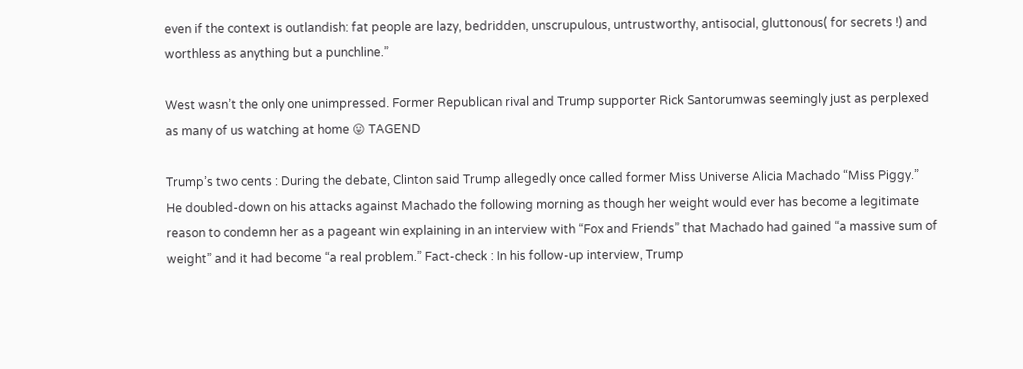even if the context is outlandish: fat people are lazy, bedridden, unscrupulous, untrustworthy, antisocial, gluttonous( for secrets !) and worthless as anything but a punchline.”

West wasn’t the only one unimpressed. Former Republican rival and Trump supporter Rick Santorumwas seemingly just as perplexed as many of us watching at home 😛 TAGEND

Trump’s two cents : During the debate, Clinton said Trump allegedly once called former Miss Universe Alicia Machado “Miss Piggy.” He doubled-down on his attacks against Machado the following morning as though her weight would ever has become a legitimate reason to condemn her as a pageant win explaining in an interview with “Fox and Friends” that Machado had gained “a massive sum of weight” and it had become “a real problem.” Fact-check : In his follow-up interview, Trump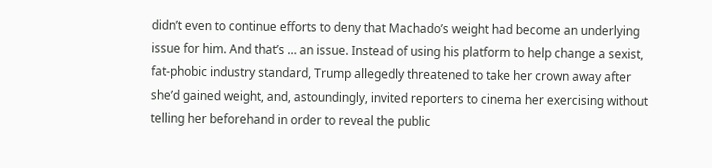didn’t even to continue efforts to deny that Machado’s weight had become an underlying issue for him. And that’s … an issue. Instead of using his platform to help change a sexist, fat-phobic industry standard, Trump allegedly threatened to take her crown away after she’d gained weight, and, astoundingly, invited reporters to cinema her exercising without telling her beforehand in order to reveal the public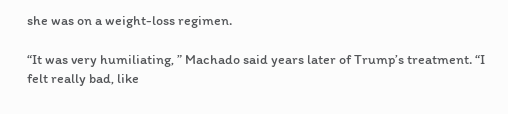she was on a weight-loss regimen.

“It was very humiliating, ” Machado said years later of Trump’s treatment. “I felt really bad, like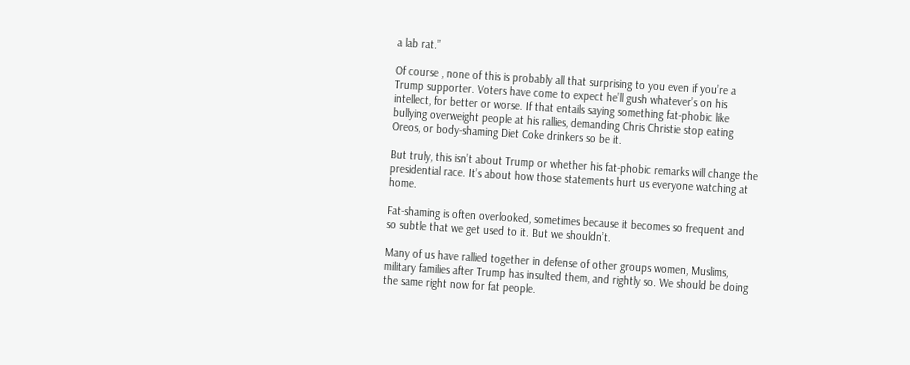a lab rat.”

Of course , none of this is probably all that surprising to you even if you’re a Trump supporter. Voters have come to expect he’ll gush whatever’s on his intellect, for better or worse. If that entails saying something fat-phobic like bullying overweight people at his rallies, demanding Chris Christie stop eating Oreos, or body-shaming Diet Coke drinkers so be it.

But truly, this isn’t about Trump or whether his fat-phobic remarks will change the presidential race. It’s about how those statements hurt us everyone watching at home.

Fat-shaming is often overlooked, sometimes because it becomes so frequent and so subtle that we get used to it. But we shouldn’t.

Many of us have rallied together in defense of other groups women, Muslims, military families after Trump has insulted them, and rightly so. We should be doing the same right now for fat people.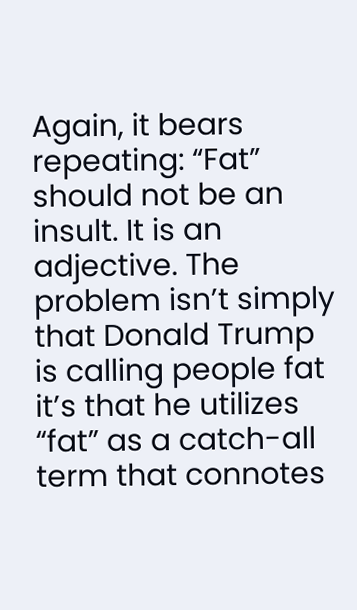Again, it bears repeating: “Fat” should not be an insult. It is an adjective. The problem isn’t simply that Donald Trump is calling people fat it’s that he utilizes “fat” as a catch-all term that connotes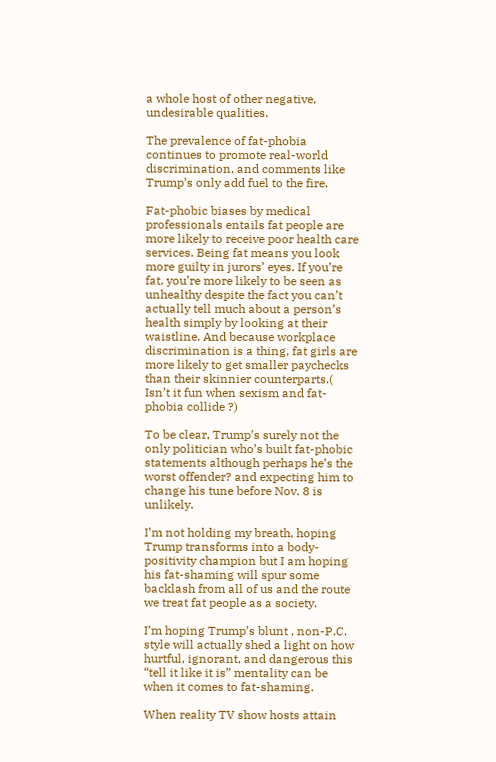a whole host of other negative, undesirable qualities.

The prevalence of fat-phobia continues to promote real-world discrimination, and comments like Trump’s only add fuel to the fire.

Fat-phobic biases by medical professionals entails fat people are more likely to receive poor health care services. Being fat means you look more guilty in jurors’ eyes. If you’re fat, you’re more likely to be seen as unhealthy despite the fact you can’t actually tell much about a person’s health simply by looking at their waistline. And because workplace discrimination is a thing, fat girls are more likely to get smaller paychecks than their skinnier counterparts.( Isn’t it fun when sexism and fat-phobia collide ?)

To be clear, Trump’s surely not the only politician who’s built fat-phobic statements although perhaps he’s the worst offender? and expecting him to change his tune before Nov. 8 is unlikely.

I’m not holding my breath, hoping Trump transforms into a body-positivity champion but I am hoping his fat-shaming will spur some backlash from all of us and the route we treat fat people as a society.

I’m hoping Trump’s blunt , non-P.C. style will actually shed a light on how hurtful, ignorant, and dangerous this “tell it like it is” mentality can be when it comes to fat-shaming.

When reality TV show hosts attain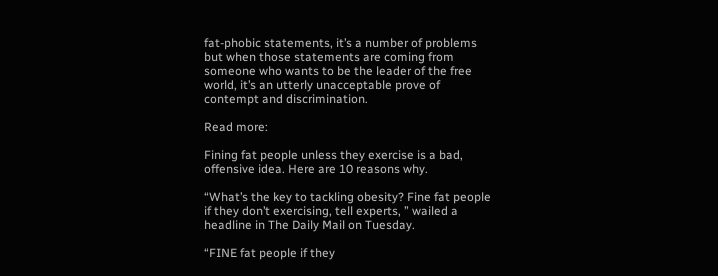fat-phobic statements, it’s a number of problems but when those statements are coming from someone who wants to be the leader of the free world, it’s an utterly unacceptable prove of contempt and discrimination.

Read more:

Fining fat people unless they exercise is a bad, offensive idea. Here are 10 reasons why.

“What’s the key to tackling obesity? Fine fat people if they don’t exercising, tell experts, ” wailed a headline in The Daily Mail on Tuesday.

“FINE fat people if they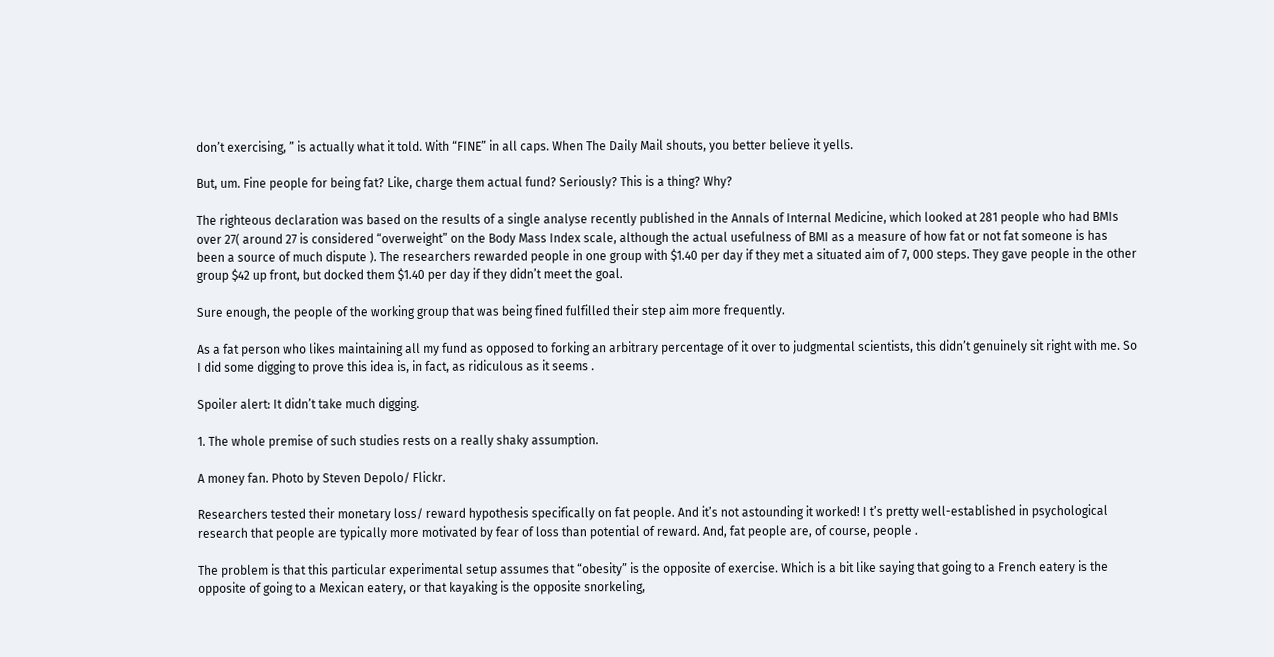don’t exercising, ” is actually what it told. With “FINE” in all caps. When The Daily Mail shouts, you better believe it yells.

But, um. Fine people for being fat? Like, charge them actual fund? Seriously? This is a thing? Why?

The righteous declaration was based on the results of a single analyse recently published in the Annals of Internal Medicine, which looked at 281 people who had BMIs over 27( around 27 is considered “overweight” on the Body Mass Index scale, although the actual usefulness of BMI as a measure of how fat or not fat someone is has been a source of much dispute ). The researchers rewarded people in one group with $1.40 per day if they met a situated aim of 7, 000 steps. They gave people in the other group $42 up front, but docked them $1.40 per day if they didn’t meet the goal.

Sure enough, the people of the working group that was being fined fulfilled their step aim more frequently.

As a fat person who likes maintaining all my fund as opposed to forking an arbitrary percentage of it over to judgmental scientists, this didn’t genuinely sit right with me. So I did some digging to prove this idea is, in fact, as ridiculous as it seems .

Spoiler alert: It didn’t take much digging.

1. The whole premise of such studies rests on a really shaky assumption.

A money fan. Photo by Steven Depolo/ Flickr.

Researchers tested their monetary loss/ reward hypothesis specifically on fat people. And it’s not astounding it worked! I t’s pretty well-established in psychological research that people are typically more motivated by fear of loss than potential of reward. And, fat people are, of course, people .

The problem is that this particular experimental setup assumes that “obesity” is the opposite of exercise. Which is a bit like saying that going to a French eatery is the opposite of going to a Mexican eatery, or that kayaking is the opposite snorkeling,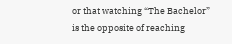or that watching “The Bachelor” is the opposite of reaching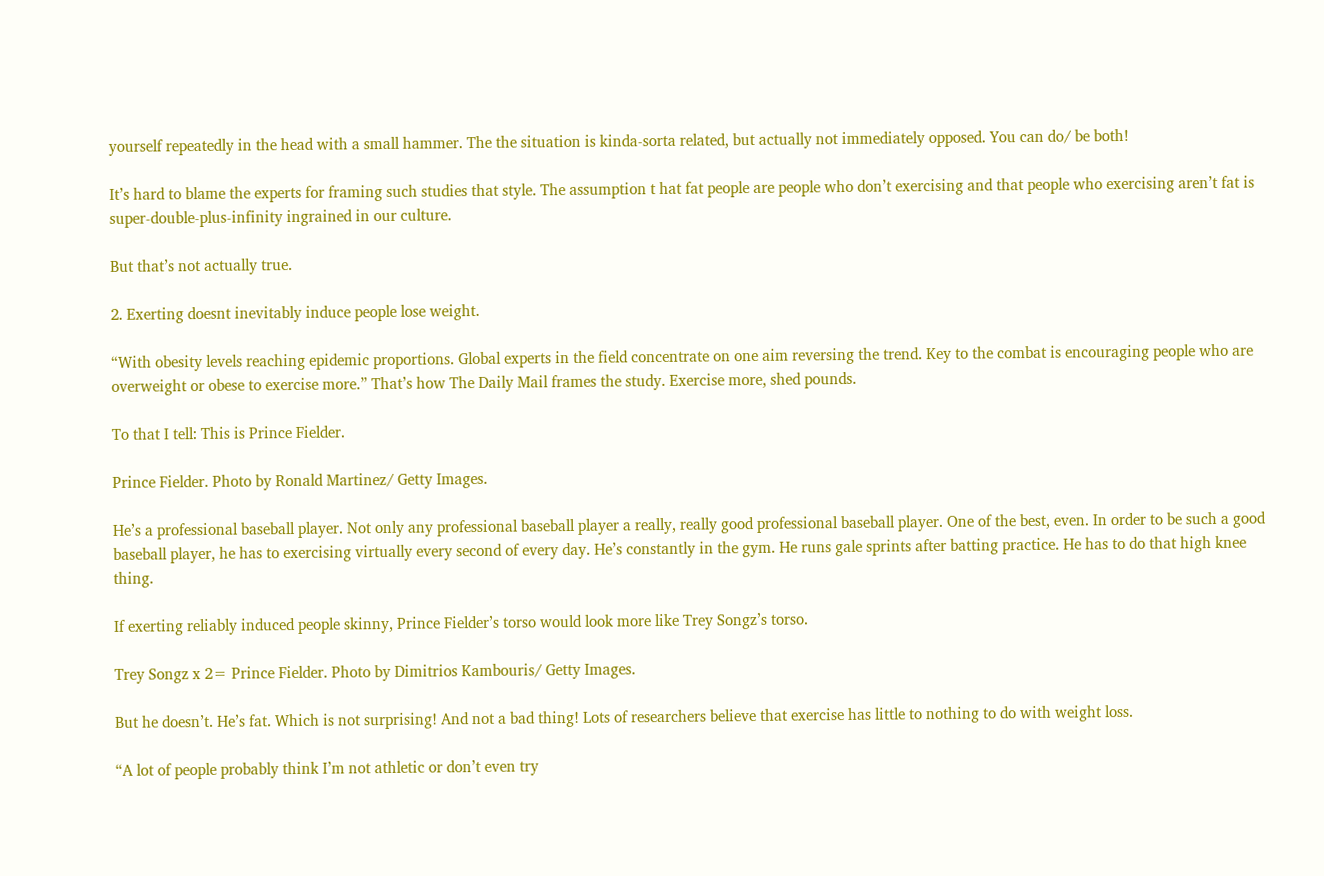yourself repeatedly in the head with a small hammer. The the situation is kinda-sorta related, but actually not immediately opposed. You can do/ be both!

It’s hard to blame the experts for framing such studies that style. The assumption t hat fat people are people who don’t exercising and that people who exercising aren’t fat is super-double-plus-infinity ingrained in our culture.

But that’s not actually true.

2. Exerting doesnt inevitably induce people lose weight.

“With obesity levels reaching epidemic proportions. Global experts in the field concentrate on one aim reversing the trend. Key to the combat is encouraging people who are overweight or obese to exercise more.” That’s how The Daily Mail frames the study. Exercise more, shed pounds.

To that I tell: This is Prince Fielder.

Prince Fielder. Photo by Ronald Martinez/ Getty Images.

He’s a professional baseball player. Not only any professional baseball player a really, really good professional baseball player. One of the best, even. In order to be such a good baseball player, he has to exercising virtually every second of every day. He’s constantly in the gym. He runs gale sprints after batting practice. He has to do that high knee thing.

If exerting reliably induced people skinny, Prince Fielder’s torso would look more like Trey Songz’s torso.

Trey Songz x 2= Prince Fielder. Photo by Dimitrios Kambouris/ Getty Images.

But he doesn’t. He’s fat. Which is not surprising! And not a bad thing! Lots of researchers believe that exercise has little to nothing to do with weight loss.

“A lot of people probably think I’m not athletic or don’t even try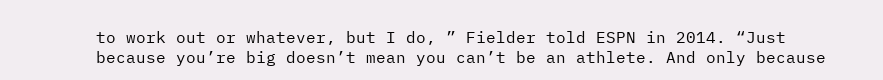to work out or whatever, but I do, ” Fielder told ESPN in 2014. “Just because you’re big doesn’t mean you can’t be an athlete. And only because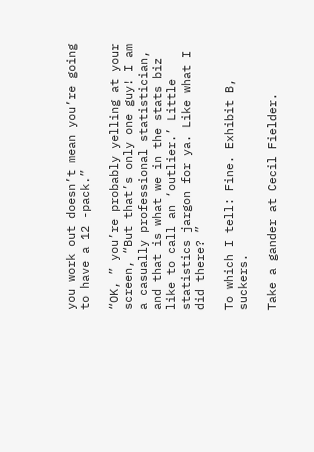you work out doesn’t mean you’re going to have a 12 -pack.”

“OK, ” you’re probably yelling at your screen, “But that’s only one guy! I am a casually professional statistician, and that is what we in the stats biz like to call an ‘outlier.’ Little statistics jargon for ya. Like what I did there? ”

To which I tell: Fine. Exhibit B, suckers.

Take a gander at Cecil Fielder.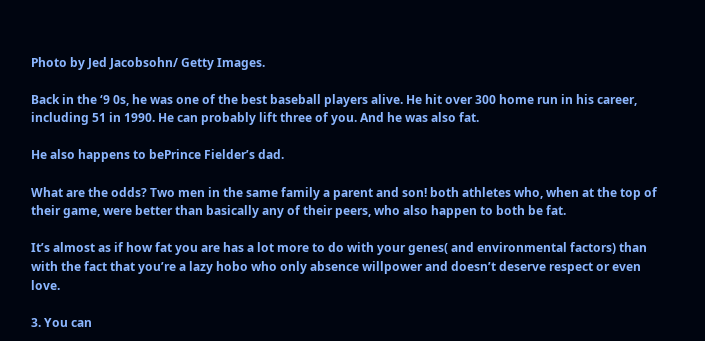Photo by Jed Jacobsohn/ Getty Images.

Back in the ‘9 0s, he was one of the best baseball players alive. He hit over 300 home run in his career, including 51 in 1990. He can probably lift three of you. And he was also fat.

He also happens to bePrince Fielder’s dad.

What are the odds? Two men in the same family a parent and son! both athletes who, when at the top of their game, were better than basically any of their peers, who also happen to both be fat.

It’s almost as if how fat you are has a lot more to do with your genes( and environmental factors) than with the fact that you’re a lazy hobo who only absence willpower and doesn’t deserve respect or even love.

3. You can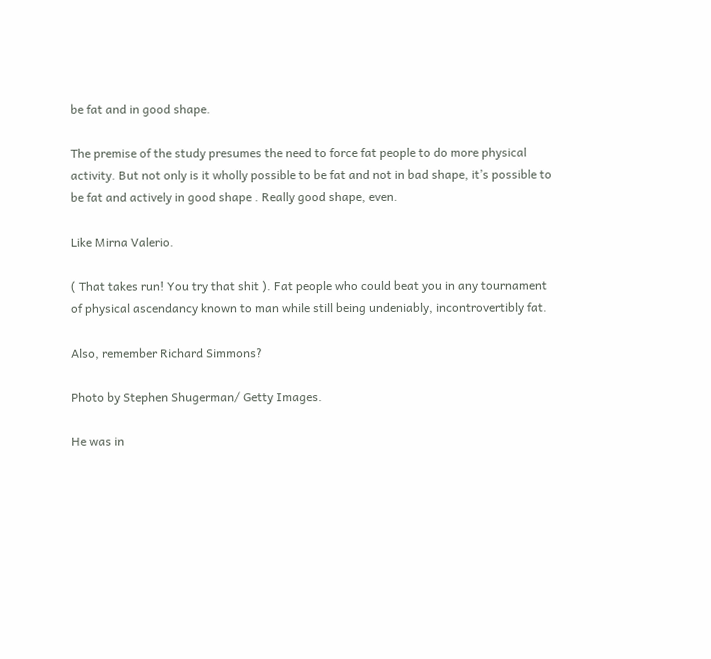be fat and in good shape.

The premise of the study presumes the need to force fat people to do more physical activity. But not only is it wholly possible to be fat and not in bad shape, it’s possible to be fat and actively in good shape . Really good shape, even.

Like Mirna Valerio.

( That takes run! You try that shit ). Fat people who could beat you in any tournament of physical ascendancy known to man while still being undeniably, incontrovertibly fat.

Also, remember Richard Simmons?

Photo by Stephen Shugerman/ Getty Images.

He was in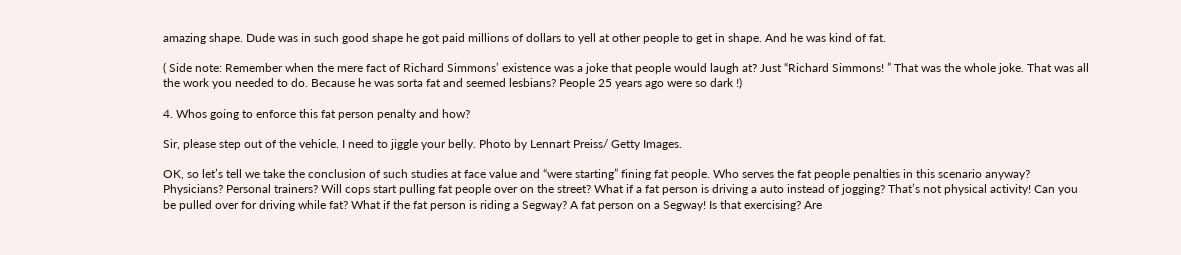amazing shape. Dude was in such good shape he got paid millions of dollars to yell at other people to get in shape. And he was kind of fat.

( Side note: Remember when the mere fact of Richard Simmons’ existence was a joke that people would laugh at? Just “Richard Simmons! ” That was the whole joke. That was all the work you needed to do. Because he was sorta fat and seemed lesbians? People 25 years ago were so dark !)

4. Whos going to enforce this fat person penalty and how?

Sir, please step out of the vehicle. I need to jiggle your belly. Photo by Lennart Preiss/ Getty Images.

OK, so let’s tell we take the conclusion of such studies at face value and “were starting” fining fat people. Who serves the fat people penalties in this scenario anyway? Physicians? Personal trainers? Will cops start pulling fat people over on the street? What if a fat person is driving a auto instead of jogging? That’s not physical activity! Can you be pulled over for driving while fat? What if the fat person is riding a Segway? A fat person on a Segway! Is that exercising? Are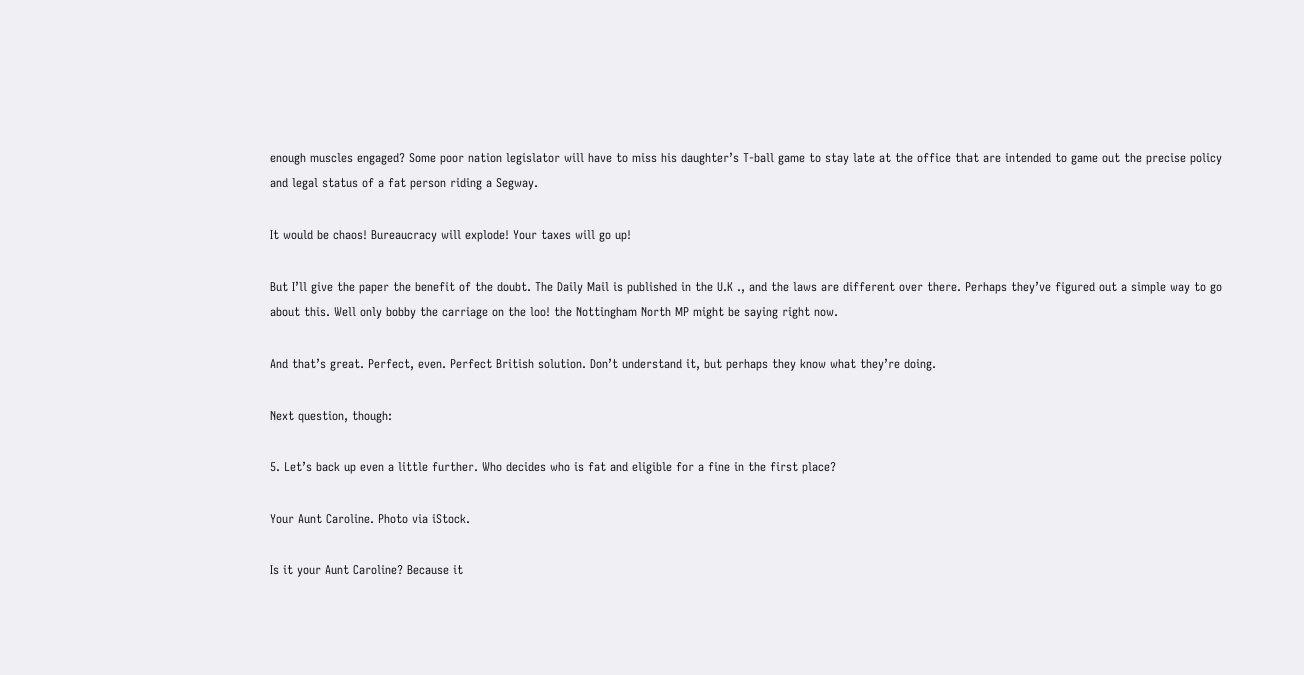enough muscles engaged? Some poor nation legislator will have to miss his daughter’s T-ball game to stay late at the office that are intended to game out the precise policy and legal status of a fat person riding a Segway.

It would be chaos! Bureaucracy will explode! Your taxes will go up!

But I’ll give the paper the benefit of the doubt. The Daily Mail is published in the U.K ., and the laws are different over there. Perhaps they’ve figured out a simple way to go about this. Well only bobby the carriage on the loo! the Nottingham North MP might be saying right now.

And that’s great. Perfect, even. Perfect British solution. Don’t understand it, but perhaps they know what they’re doing.

Next question, though:

5. Let’s back up even a little further. Who decides who is fat and eligible for a fine in the first place?

Your Aunt Caroline. Photo via iStock.

Is it your Aunt Caroline? Because it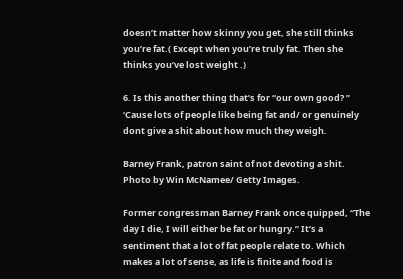doesn’t matter how skinny you get, she still thinks you’re fat.( Except when you’re truly fat. Then she thinks you’ve lost weight .)

6. Is this another thing that’s for “our own good? ” ‘Cause lots of people like being fat and/ or genuinely dont give a shit about how much they weigh.

Barney Frank, patron saint of not devoting a shit. Photo by Win McNamee/ Getty Images.

Former congressman Barney Frank once quipped, “The day I die, I will either be fat or hungry.” It’s a sentiment that a lot of fat people relate to. Which makes a lot of sense, as life is finite and food is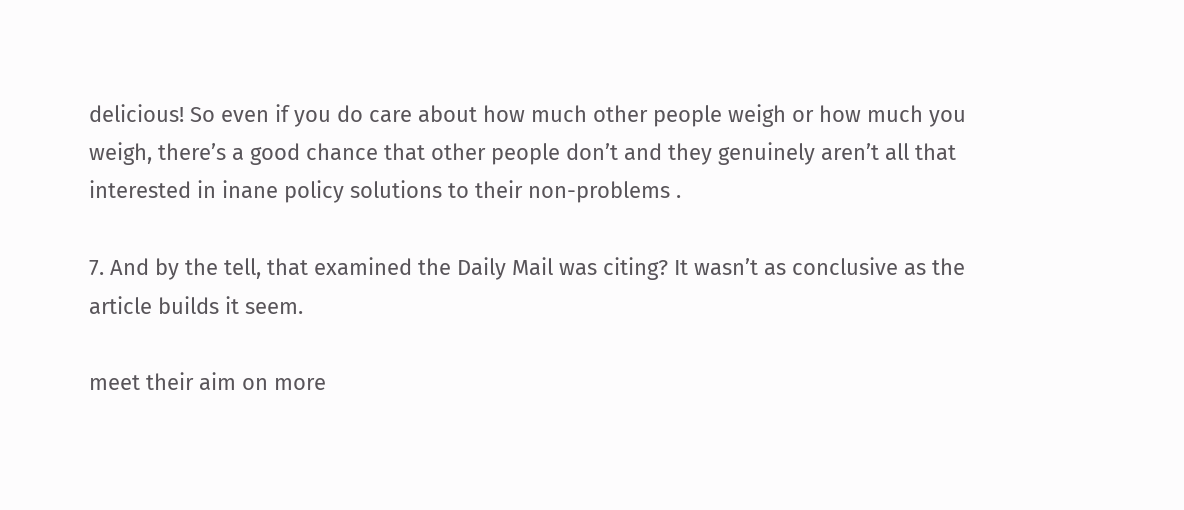delicious! So even if you do care about how much other people weigh or how much you weigh, there’s a good chance that other people don’t and they genuinely aren’t all that interested in inane policy solutions to their non-problems .

7. And by the tell, that examined the Daily Mail was citing? It wasn’t as conclusive as the article builds it seem.

meet their aim on more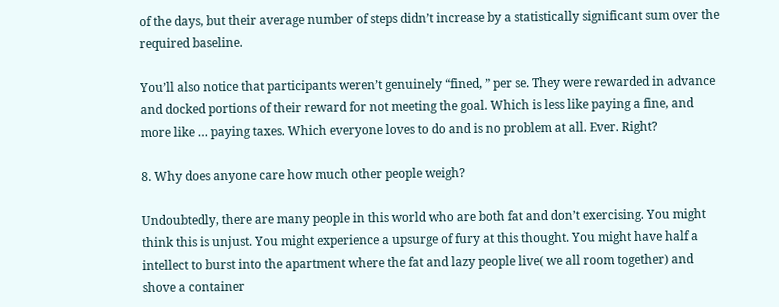of the days, but their average number of steps didn’t increase by a statistically significant sum over the required baseline.

You’ll also notice that participants weren’t genuinely “fined, ” per se. They were rewarded in advance and docked portions of their reward for not meeting the goal. Which is less like paying a fine, and more like … paying taxes. Which everyone loves to do and is no problem at all. Ever. Right?

8. Why does anyone care how much other people weigh?

Undoubtedly, there are many people in this world who are both fat and don’t exercising. You might think this is unjust. You might experience a upsurge of fury at this thought. You might have half a intellect to burst into the apartment where the fat and lazy people live( we all room together) and shove a container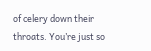of celery down their throats. You’re just so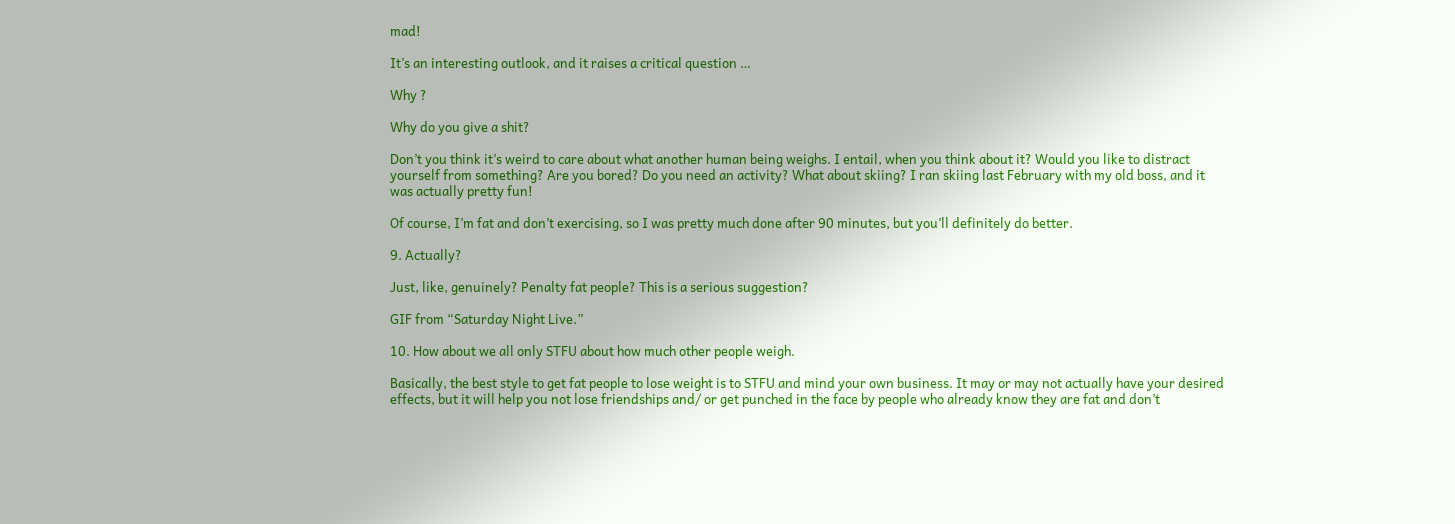mad!

It’s an interesting outlook, and it raises a critical question …

Why ?

Why do you give a shit?

Don’t you think it’s weird to care about what another human being weighs. I entail, when you think about it? Would you like to distract yourself from something? Are you bored? Do you need an activity? What about skiing? I ran skiing last February with my old boss, and it was actually pretty fun!

Of course, I’m fat and don’t exercising, so I was pretty much done after 90 minutes, but you’ll definitely do better.

9. Actually?

Just, like, genuinely? Penalty fat people? This is a serious suggestion?

GIF from “Saturday Night Live.”

10. How about we all only STFU about how much other people weigh.

Basically, the best style to get fat people to lose weight is to STFU and mind your own business. It may or may not actually have your desired effects, but it will help you not lose friendships and/ or get punched in the face by people who already know they are fat and don’t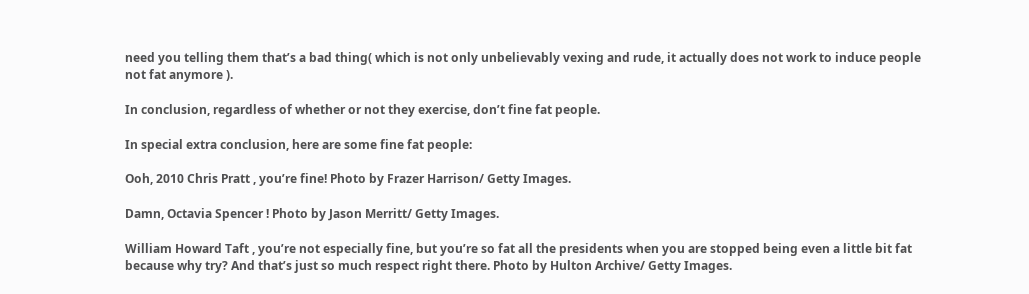need you telling them that’s a bad thing( which is not only unbelievably vexing and rude, it actually does not work to induce people not fat anymore ).

In conclusion, regardless of whether or not they exercise, don’t fine fat people.

In special extra conclusion, here are some fine fat people:

Ooh, 2010 Chris Pratt , you’re fine! Photo by Frazer Harrison/ Getty Images.

Damn, Octavia Spencer ! Photo by Jason Merritt/ Getty Images.

William Howard Taft , you’re not especially fine, but you’re so fat all the presidents when you are stopped being even a little bit fat because why try? And that’s just so much respect right there. Photo by Hulton Archive/ Getty Images.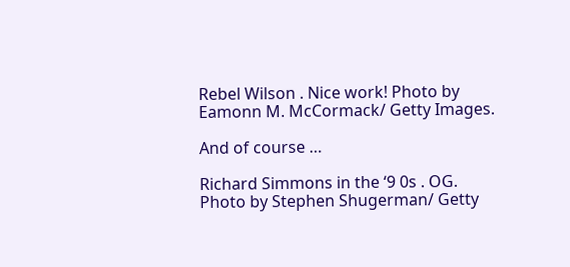Rebel Wilson . Nice work! Photo by Eamonn M. McCormack/ Getty Images.

And of course …

Richard Simmons in the ‘9 0s . OG. Photo by Stephen Shugerman/ Getty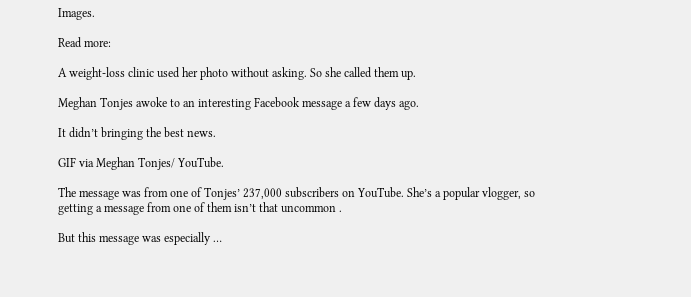Images.

Read more:

A weight-loss clinic used her photo without asking. So she called them up.

Meghan Tonjes awoke to an interesting Facebook message a few days ago.

It didn’t bringing the best news.

GIF via Meghan Tonjes/ YouTube.

The message was from one of Tonjes’ 237,000 subscribers on YouTube. She’s a popular vlogger, so getting a message from one of them isn’t that uncommon .

But this message was especially …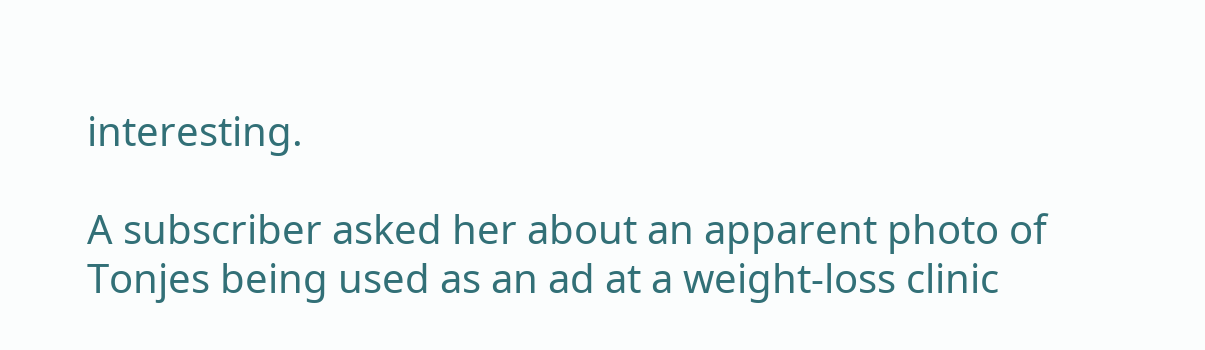interesting.

A subscriber asked her about an apparent photo of Tonjes being used as an ad at a weight-loss clinic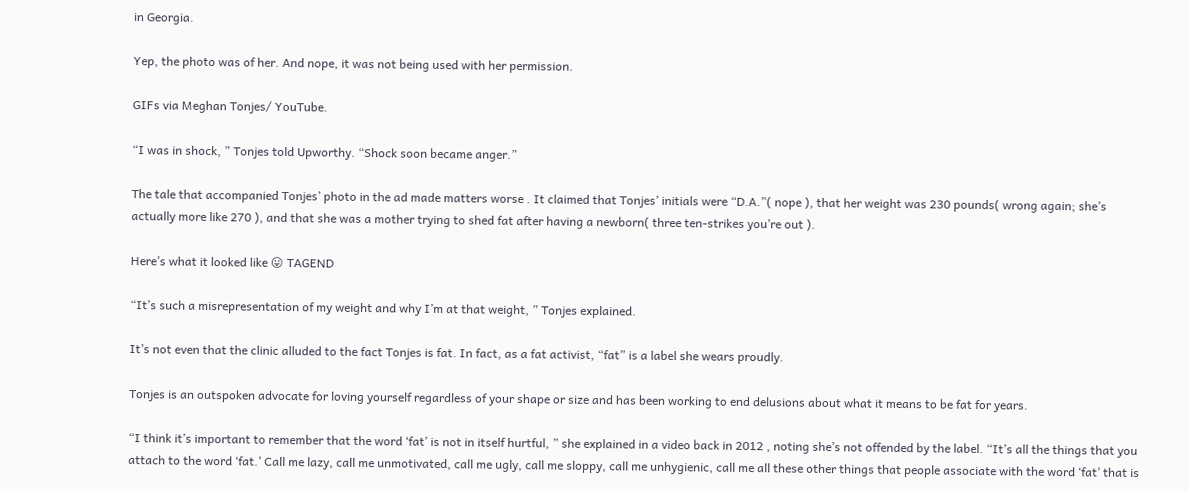in Georgia.

Yep, the photo was of her. And nope, it was not being used with her permission.

GIFs via Meghan Tonjes/ YouTube.

“I was in shock, ” Tonjes told Upworthy. “Shock soon became anger.”

The tale that accompanied Tonjes’ photo in the ad made matters worse . It claimed that Tonjes’ initials were “D.A.”( nope ), that her weight was 230 pounds( wrong again; she’s actually more like 270 ), and that she was a mother trying to shed fat after having a newborn( three ten-strikes you’re out ).

Here’s what it looked like 😛 TAGEND

“It’s such a misrepresentation of my weight and why I’m at that weight, ” Tonjes explained.

It’s not even that the clinic alluded to the fact Tonjes is fat. In fact, as a fat activist, “fat” is a label she wears proudly.

Tonjes is an outspoken advocate for loving yourself regardless of your shape or size and has been working to end delusions about what it means to be fat for years.

“I think it’s important to remember that the word ‘fat’ is not in itself hurtful, ” she explained in a video back in 2012 , noting she’s not offended by the label. “It’s all the things that you attach to the word ‘fat.’ Call me lazy, call me unmotivated, call me ugly, call me sloppy, call me unhygienic, call me all these other things that people associate with the word ‘fat’ that is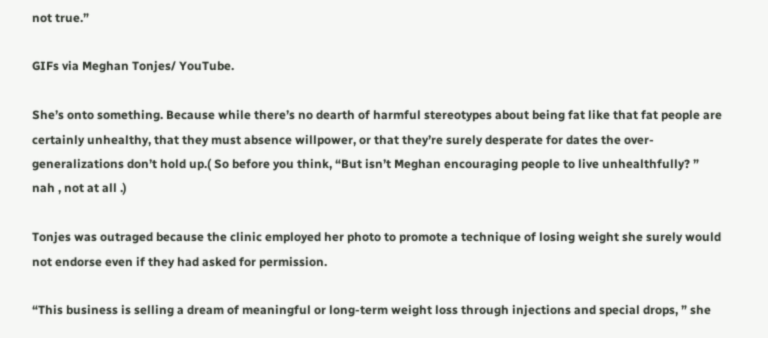not true.”

GIFs via Meghan Tonjes/ YouTube.

She’s onto something. Because while there’s no dearth of harmful stereotypes about being fat like that fat people are certainly unhealthy, that they must absence willpower, or that they’re surely desperate for dates the over-generalizations don’t hold up.( So before you think, “But isn’t Meghan encouraging people to live unhealthfully? ” nah , not at all .)

Tonjes was outraged because the clinic employed her photo to promote a technique of losing weight she surely would not endorse even if they had asked for permission.

“This business is selling a dream of meaningful or long-term weight loss through injections and special drops, ” she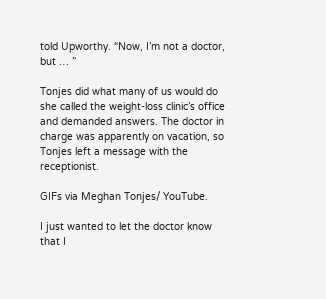told Upworthy. “Now, I’m not a doctor, but … ”

Tonjes did what many of us would do she called the weight-loss clinic’s office and demanded answers. The doctor in charge was apparently on vacation, so Tonjes left a message with the receptionist.

GIFs via Meghan Tonjes/ YouTube.

I just wanted to let the doctor know that I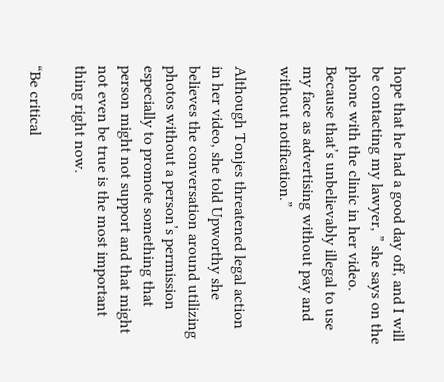hope that he had a good day off, and I will be contacting my lawyer, ” she says on the phone with the clinic in her video. Because that’s unbelievably illegal to use my face as advertising without pay and without notification.”

Although Tonjes threatened legal action in her video, she told Upworthy she believes the conversation around utilizing photos without a person’s permission especially to promote something that person might not support and that might not even be true is the most important thing right now.

“Be critical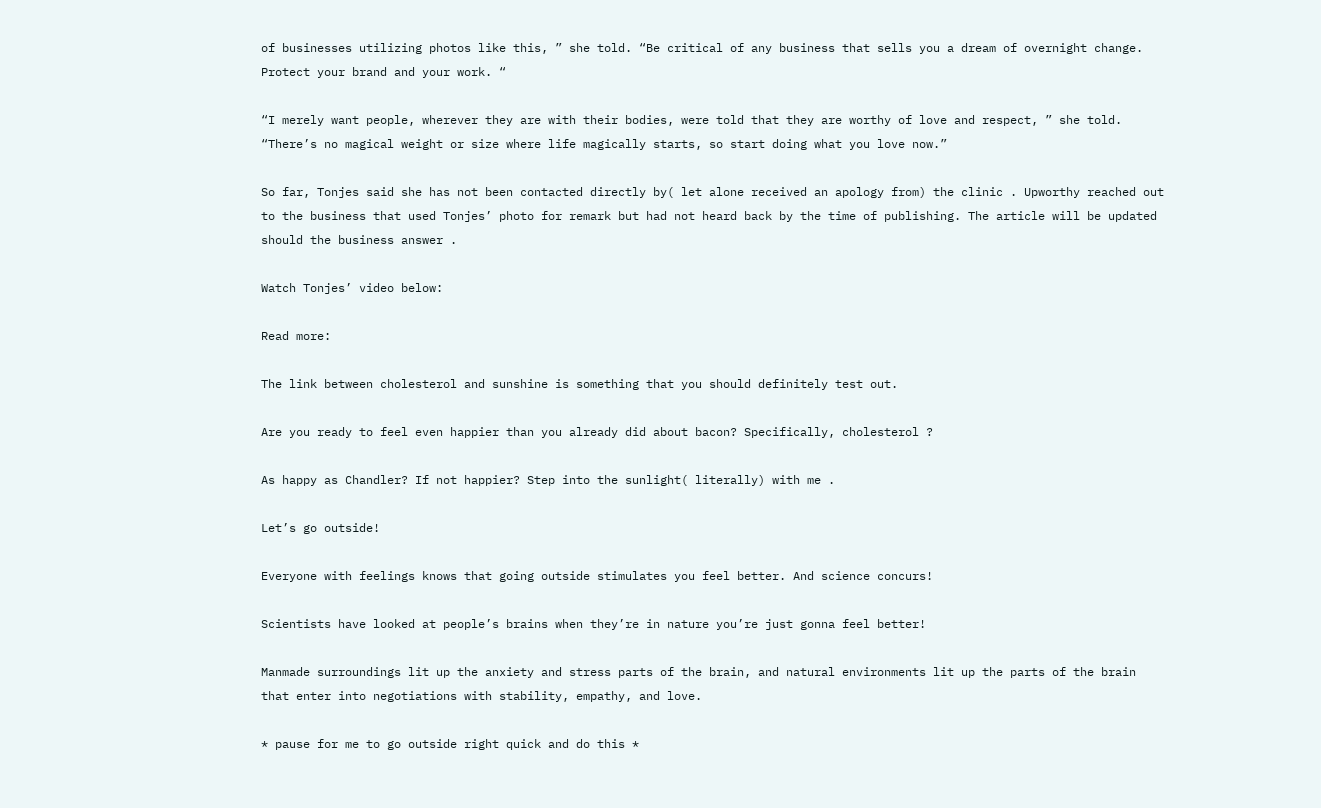of businesses utilizing photos like this, ” she told. “Be critical of any business that sells you a dream of overnight change. Protect your brand and your work. “

“I merely want people, wherever they are with their bodies, were told that they are worthy of love and respect, ” she told. “There’s no magical weight or size where life magically starts, so start doing what you love now.”

So far, Tonjes said she has not been contacted directly by( let alone received an apology from) the clinic . Upworthy reached out to the business that used Tonjes’ photo for remark but had not heard back by the time of publishing. The article will be updated should the business answer .

Watch Tonjes’ video below:

Read more:

The link between cholesterol and sunshine is something that you should definitely test out.

Are you ready to feel even happier than you already did about bacon? Specifically, cholesterol ?

As happy as Chandler? If not happier? Step into the sunlight( literally) with me .

Let’s go outside!

Everyone with feelings knows that going outside stimulates you feel better. And science concurs!

Scientists have looked at people’s brains when they’re in nature you’re just gonna feel better!

Manmade surroundings lit up the anxiety and stress parts of the brain, and natural environments lit up the parts of the brain that enter into negotiations with stability, empathy, and love.

* pause for me to go outside right quick and do this *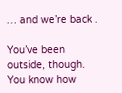… and we’re back .

You’ve been outside, though. You know how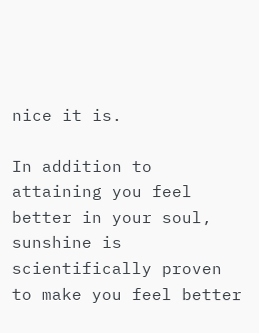nice it is.

In addition to attaining you feel better in your soul, sunshine is scientifically proven to make you feel better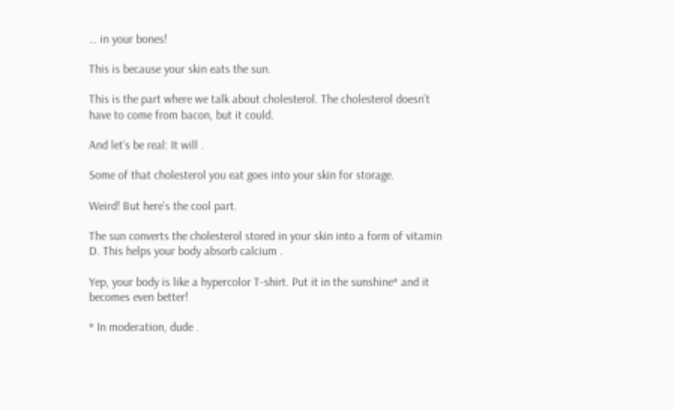… in your bones!

This is because your skin eats the sun.

This is the part where we talk about cholesterol. The cholesterol doesn’t have to come from bacon, but it could.

And let’s be real: It will .

Some of that cholesterol you eat goes into your skin for storage.

Weird! But here’s the cool part.

The sun converts the cholesterol stored in your skin into a form of vitamin D. This helps your body absorb calcium .

Yep, your body is like a hypercolor T-shirt. Put it in the sunshine* and it becomes even better!

* In moderation, dude .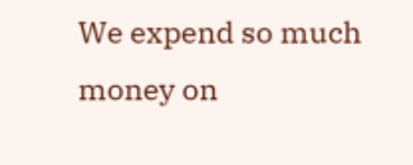We expend so much money on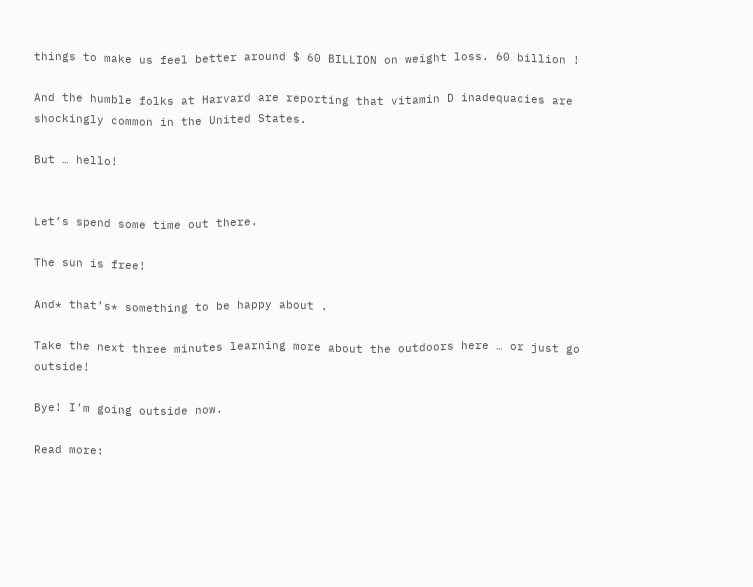things to make us feel better around $ 60 BILLION on weight loss. 60 billion !

And the humble folks at Harvard are reporting that vitamin D inadequacies are shockingly common in the United States.

But … hello!


Let’s spend some time out there.

The sun is free!

And* that’s* something to be happy about .

Take the next three minutes learning more about the outdoors here … or just go outside!

Bye! I’m going outside now.

Read more: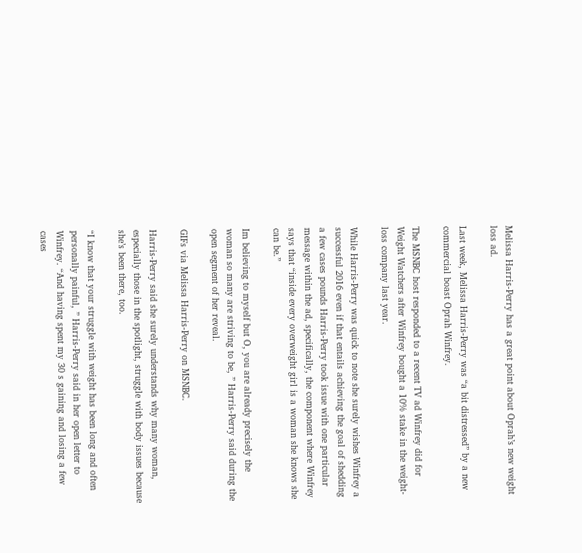Melissa Harris-Perry has a great point about Oprah’s new weight loss ad.

Last week, Melissa Harris-Perry was “a bit distressed” by a new commercial boast Oprah Winfrey.

The MSNBC host responded to a recent TV ad Winfrey did for Weight Watchers after Winfrey bought a 10% stake in the weight-loss company last year.

While Harris-Perry was quick to note she surely wishes Winfrey a successful 2016 even if that entails achieving the goal of shedding a few cases pounds Harris-Perry took issue with one particular message within the ad, specifically, the component where Winfrey says that “inside every overweight girl is a woman she knows she can be.”

Im believing to myself but O, you are already precisely the woman so many are striving to be, ” Harris-Perry said during the open segment of her reveal.

GIFs via Melissa Harris-Perry on MSNBC.

Harris-Perry said she surely understands why many woman, especially those in the spotlight, struggle with body issues because she’s been there, too.

“I know that your struggle with weight has been long and often personally painful, ” Harris-Perry said in her open letter to Winfrey. “And having spent my 30 s gaining and losing a few cases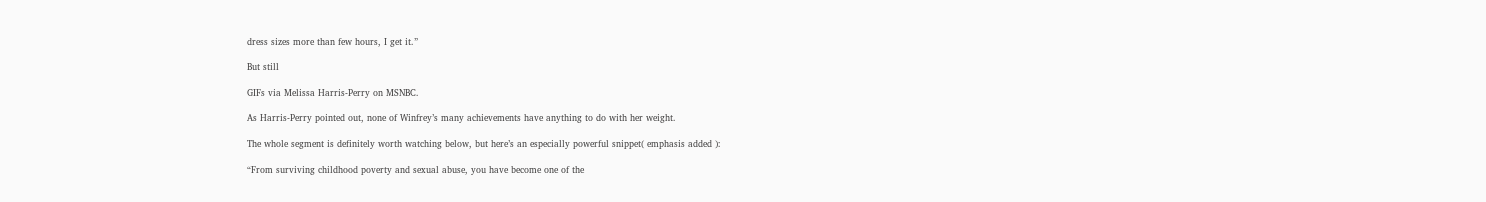dress sizes more than few hours, I get it.”

But still

GIFs via Melissa Harris-Perry on MSNBC.

As Harris-Perry pointed out, none of Winfrey’s many achievements have anything to do with her weight.

The whole segment is definitely worth watching below, but here’s an especially powerful snippet( emphasis added ):

“From surviving childhood poverty and sexual abuse, you have become one of the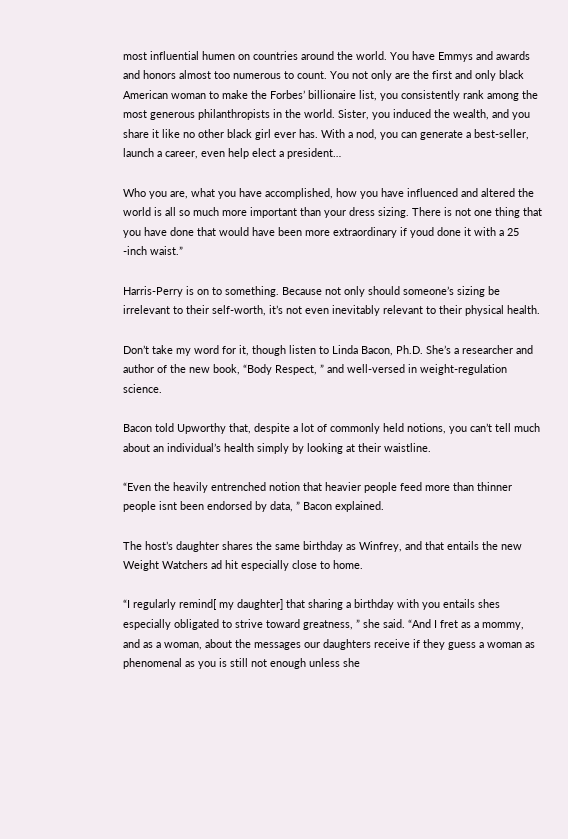most influential humen on countries around the world. You have Emmys and awards and honors almost too numerous to count. You not only are the first and only black American woman to make the Forbes’ billionaire list, you consistently rank among the most generous philanthropists in the world. Sister, you induced the wealth, and you share it like no other black girl ever has. With a nod, you can generate a best-seller, launch a career, even help elect a president…

Who you are, what you have accomplished, how you have influenced and altered the world is all so much more important than your dress sizing. There is not one thing that you have done that would have been more extraordinary if youd done it with a 25 -inch waist.”

Harris-Perry is on to something. Because not only should someone’s sizing be irrelevant to their self-worth, it’s not even inevitably relevant to their physical health.

Don’t take my word for it, though listen to Linda Bacon, Ph.D. She’s a researcher and author of the new book, “Body Respect, ” and well-versed in weight-regulation science.

Bacon told Upworthy that, despite a lot of commonly held notions, you can’t tell much about an individual’s health simply by looking at their waistline.

“Even the heavily entrenched notion that heavier people feed more than thinner people isnt been endorsed by data, ” Bacon explained.

The host’s daughter shares the same birthday as Winfrey, and that entails the new Weight Watchers ad hit especially close to home.

“I regularly remind[ my daughter] that sharing a birthday with you entails shes especially obligated to strive toward greatness, ” she said. “And I fret as a mommy, and as a woman, about the messages our daughters receive if they guess a woman as phenomenal as you is still not enough unless she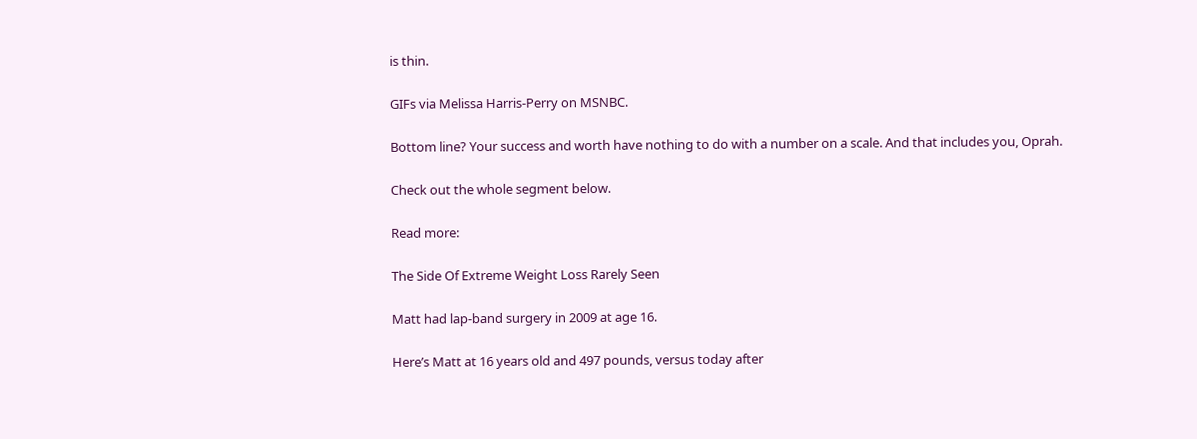is thin.

GIFs via Melissa Harris-Perry on MSNBC.

Bottom line? Your success and worth have nothing to do with a number on a scale. And that includes you, Oprah.

Check out the whole segment below.

Read more:

The Side Of Extreme Weight Loss Rarely Seen

Matt had lap-band surgery in 2009 at age 16.

Here’s Matt at 16 years old and 497 pounds, versus today after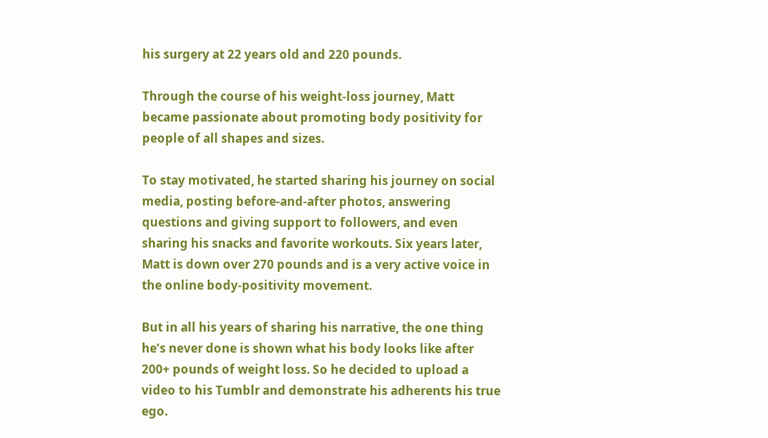his surgery at 22 years old and 220 pounds.

Through the course of his weight-loss journey, Matt became passionate about promoting body positivity for people of all shapes and sizes.

To stay motivated, he started sharing his journey on social media, posting before-and-after photos, answering questions and giving support to followers, and even sharing his snacks and favorite workouts. Six years later, Matt is down over 270 pounds and is a very active voice in the online body-positivity movement.

But in all his years of sharing his narrative, the one thing he’s never done is shown what his body looks like after 200+ pounds of weight loss. So he decided to upload a video to his Tumblr and demonstrate his adherents his true ego.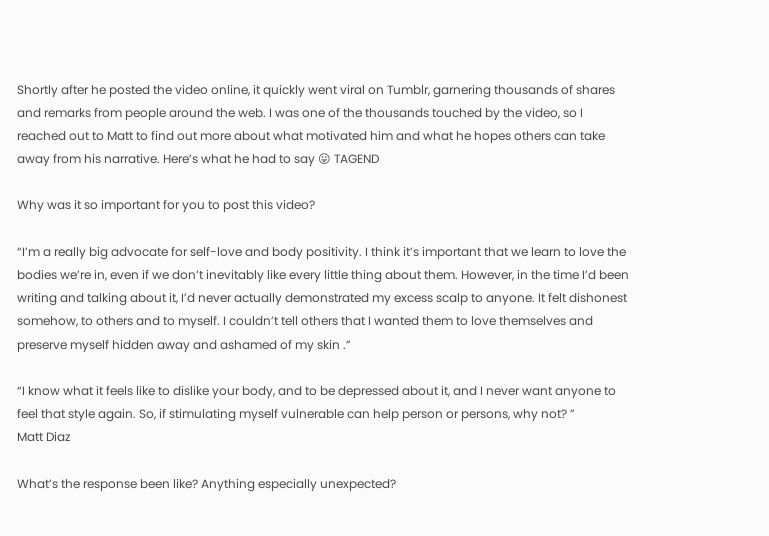Shortly after he posted the video online, it quickly went viral on Tumblr, garnering thousands of shares and remarks from people around the web. I was one of the thousands touched by the video, so I reached out to Matt to find out more about what motivated him and what he hopes others can take away from his narrative. Here’s what he had to say 😛 TAGEND

Why was it so important for you to post this video?

“I’m a really big advocate for self-love and body positivity. I think it’s important that we learn to love the bodies we’re in, even if we don’t inevitably like every little thing about them. However, in the time I’d been writing and talking about it, I’d never actually demonstrated my excess scalp to anyone. It felt dishonest somehow, to others and to myself. I couldn’t tell others that I wanted them to love themselves and preserve myself hidden away and ashamed of my skin .”

“I know what it feels like to dislike your body, and to be depressed about it, and I never want anyone to feel that style again. So, if stimulating myself vulnerable can help person or persons, why not? ”
Matt Diaz

What’s the response been like? Anything especially unexpected?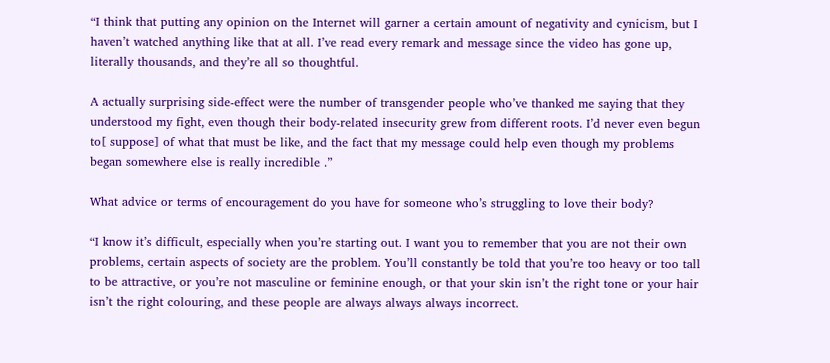“I think that putting any opinion on the Internet will garner a certain amount of negativity and cynicism, but I haven’t watched anything like that at all. I’ve read every remark and message since the video has gone up, literally thousands, and they’re all so thoughtful.

A actually surprising side-effect were the number of transgender people who’ve thanked me saying that they understood my fight, even though their body-related insecurity grew from different roots. I’d never even begun to[ suppose] of what that must be like, and the fact that my message could help even though my problems began somewhere else is really incredible .”

What advice or terms of encouragement do you have for someone who’s struggling to love their body?

“I know it’s difficult, especially when you’re starting out. I want you to remember that you are not their own problems, certain aspects of society are the problem. You’ll constantly be told that you’re too heavy or too tall to be attractive, or you’re not masculine or feminine enough, or that your skin isn’t the right tone or your hair isn’t the right colouring, and these people are always always always incorrect.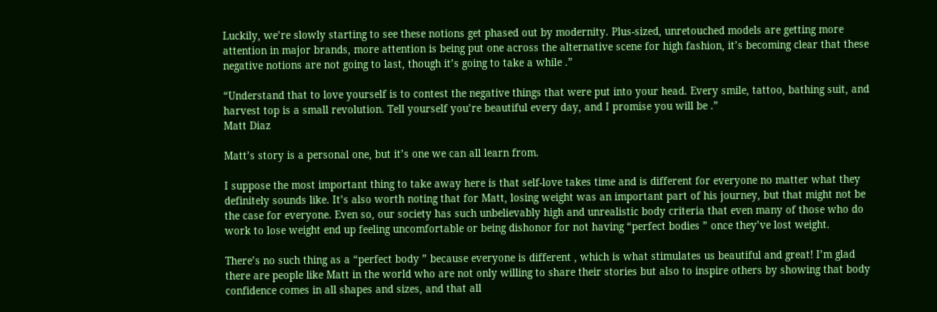Luckily, we’re slowly starting to see these notions get phased out by modernity. Plus-sized, unretouched models are getting more attention in major brands, more attention is being put one across the alternative scene for high fashion, it’s becoming clear that these negative notions are not going to last, though it’s going to take a while .”

“Understand that to love yourself is to contest the negative things that were put into your head. Every smile, tattoo, bathing suit, and harvest top is a small revolution. Tell yourself you’re beautiful every day, and I promise you will be .”
Matt Diaz

Matt’s story is a personal one, but it’s one we can all learn from.

I suppose the most important thing to take away here is that self-love takes time and is different for everyone no matter what they definitely sounds like. It’s also worth noting that for Matt, losing weight was an important part of his journey, but that might not be the case for everyone. Even so, our society has such unbelievably high and unrealistic body criteria that even many of those who do work to lose weight end up feeling uncomfortable or being dishonor for not having “perfect bodies ” once they’ve lost weight.

There’s no such thing as a “perfect body ” because everyone is different , which is what stimulates us beautiful and great! I’m glad there are people like Matt in the world who are not only willing to share their stories but also to inspire others by showing that body confidence comes in all shapes and sizes, and that all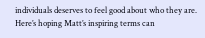individuals deserves to feel good about who they are. Here’s hoping Matt’s inspiring terms can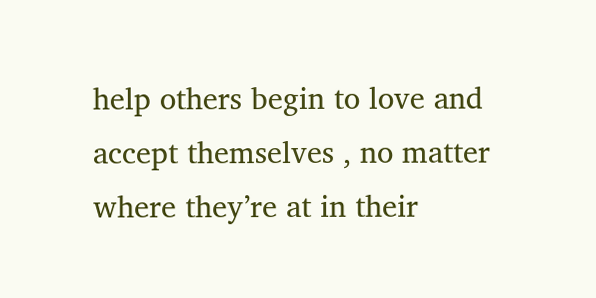help others begin to love and accept themselves , no matter where they’re at in their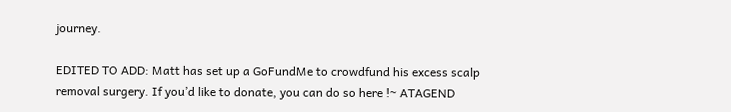journey.

EDITED TO ADD: Matt has set up a GoFundMe to crowdfund his excess scalp removal surgery. If you’d like to donate, you can do so here !~ ATAGEND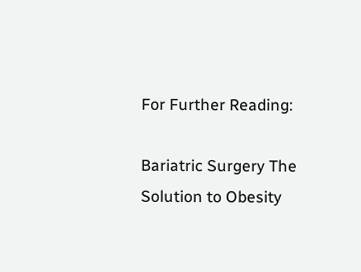For Further Reading:

Bariatric Surgery The Solution to Obesity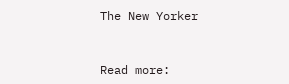The New Yorker


Read more: